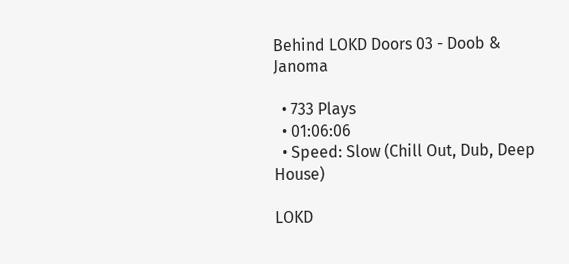Behind LOKD Doors 03 - Doob & Janoma

  • 733 Plays
  • 01:06:06
  • Speed: Slow (Chill Out, Dub, Deep House)

LOKD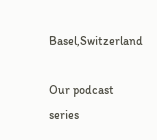Basel,Switzerland

Our podcast series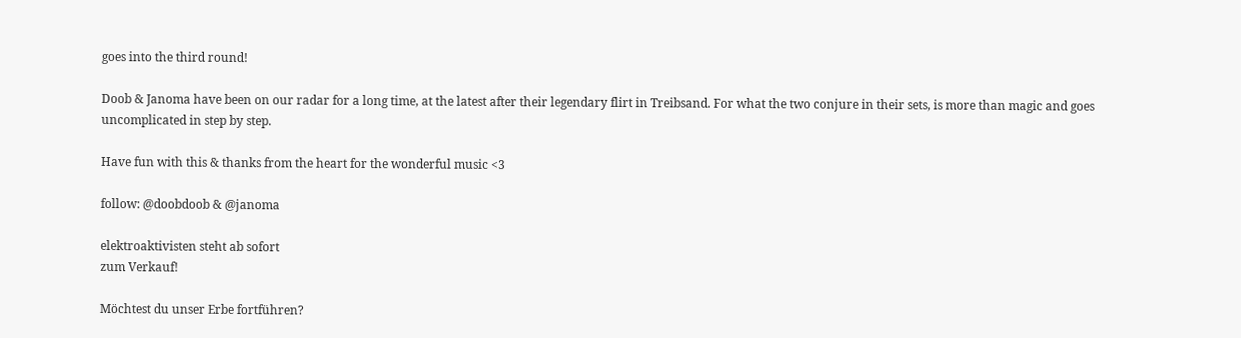goes into the third round!

Doob & Janoma have been on our radar for a long time, at the latest after their legendary flirt in Treibsand. For what the two conjure in their sets, is more than magic and goes uncomplicated in step by step.

Have fun with this & thanks from the heart for the wonderful music <3

follow: @doobdoob & @janoma

elektroaktivisten steht ab sofort
zum Verkauf!

Möchtest du unser Erbe fortführen?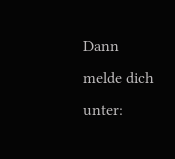Dann melde dich unter: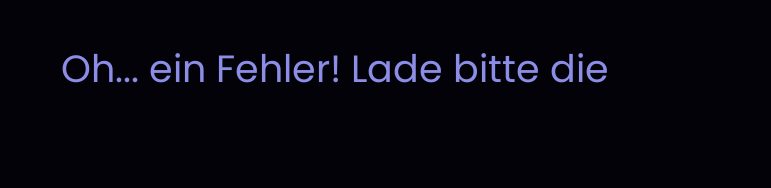Oh... ein Fehler! Lade bitte die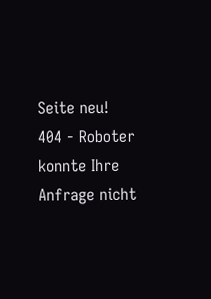Seite neu!
404 - Roboter konnte Ihre Anfrage nicht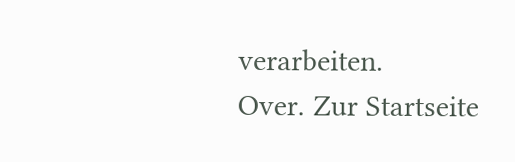verarbeiten.
Over. Zur Startseite